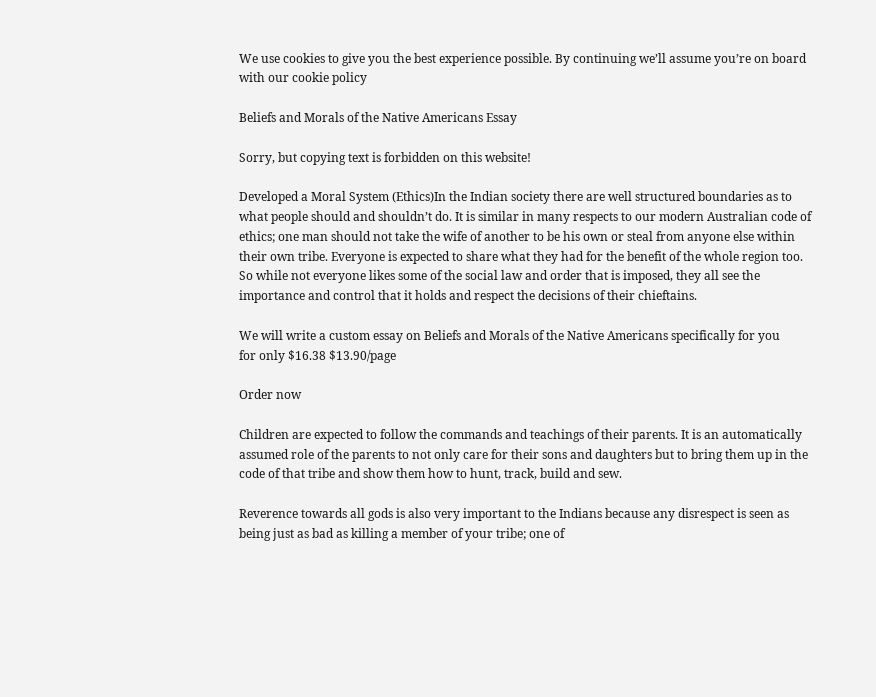We use cookies to give you the best experience possible. By continuing we’ll assume you’re on board with our cookie policy

Beliefs and Morals of the Native Americans Essay

Sorry, but copying text is forbidden on this website!

Developed a Moral System (Ethics)In the Indian society there are well structured boundaries as to what people should and shouldn’t do. It is similar in many respects to our modern Australian code of ethics; one man should not take the wife of another to be his own or steal from anyone else within their own tribe. Everyone is expected to share what they had for the benefit of the whole region too. So while not everyone likes some of the social law and order that is imposed, they all see the importance and control that it holds and respect the decisions of their chieftains.

We will write a custom essay on Beliefs and Morals of the Native Americans specifically for you
for only $16.38 $13.90/page

Order now

Children are expected to follow the commands and teachings of their parents. It is an automatically assumed role of the parents to not only care for their sons and daughters but to bring them up in the code of that tribe and show them how to hunt, track, build and sew.

Reverence towards all gods is also very important to the Indians because any disrespect is seen as being just as bad as killing a member of your tribe; one of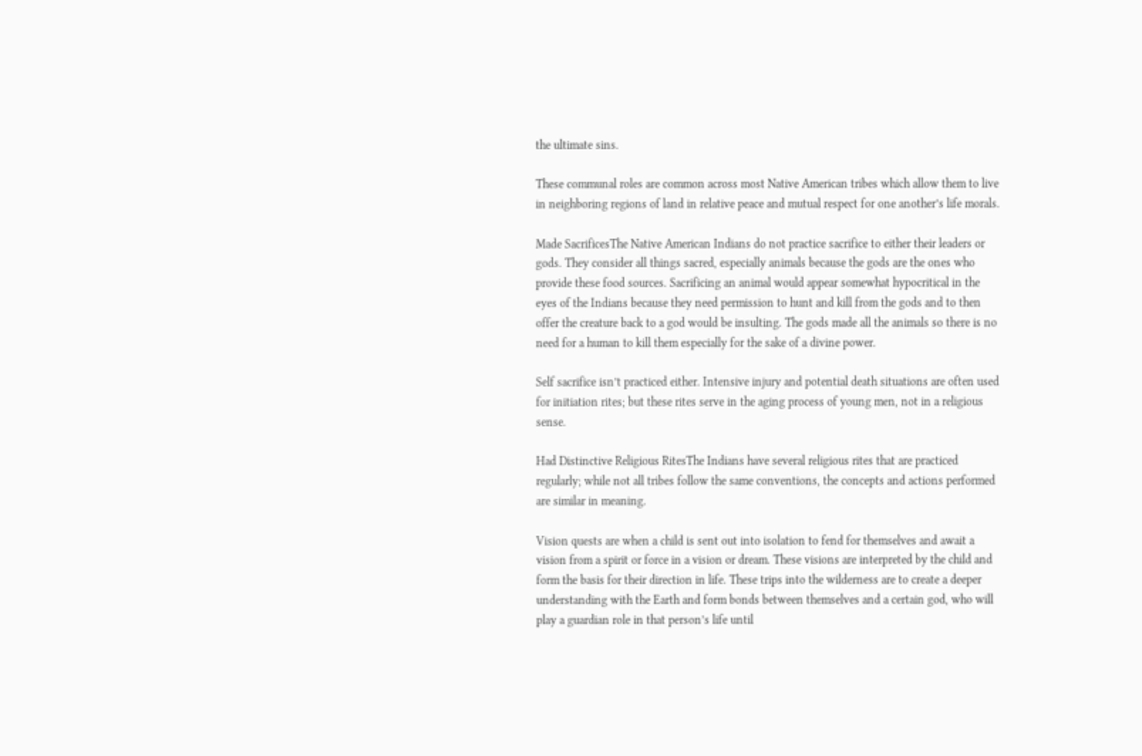the ultimate sins.

These communal roles are common across most Native American tribes which allow them to live in neighboring regions of land in relative peace and mutual respect for one another’s life morals.

Made SacrificesThe Native American Indians do not practice sacrifice to either their leaders or gods. They consider all things sacred, especially animals because the gods are the ones who provide these food sources. Sacrificing an animal would appear somewhat hypocritical in the eyes of the Indians because they need permission to hunt and kill from the gods and to then offer the creature back to a god would be insulting. The gods made all the animals so there is no need for a human to kill them especially for the sake of a divine power.

Self sacrifice isn’t practiced either. Intensive injury and potential death situations are often used for initiation rites; but these rites serve in the aging process of young men, not in a religious sense.

Had Distinctive Religious RitesThe Indians have several religious rites that are practiced regularly; while not all tribes follow the same conventions, the concepts and actions performed are similar in meaning.

Vision quests are when a child is sent out into isolation to fend for themselves and await a vision from a spirit or force in a vision or dream. These visions are interpreted by the child and form the basis for their direction in life. These trips into the wilderness are to create a deeper understanding with the Earth and form bonds between themselves and a certain god, who will play a guardian role in that person’s life until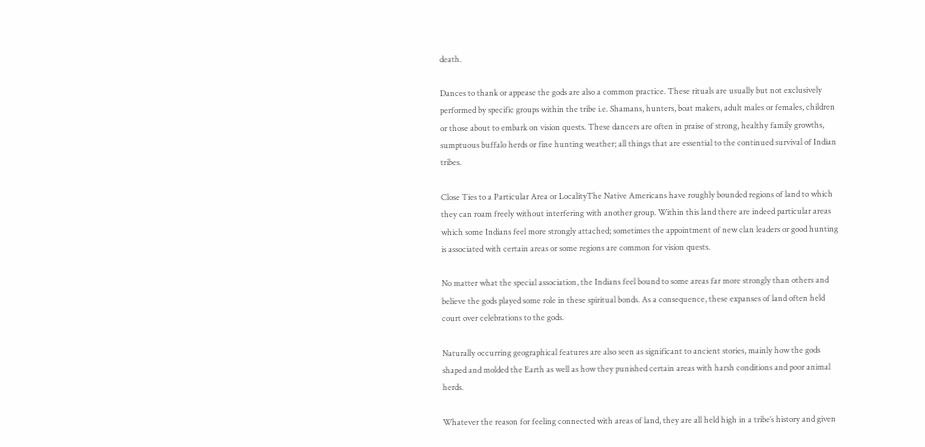death.

Dances to thank or appease the gods are also a common practice. These rituals are usually but not exclusively performed by specific groups within the tribe i.e. Shamans, hunters, boat makers, adult males or females, children or those about to embark on vision quests. These dancers are often in praise of strong, healthy family growths, sumptuous buffalo herds or fine hunting weather; all things that are essential to the continued survival of Indian tribes.

Close Ties to a Particular Area or LocalityThe Native Americans have roughly bounded regions of land to which they can roam freely without interfering with another group. Within this land there are indeed particular areas which some Indians feel more strongly attached; sometimes the appointment of new clan leaders or good hunting is associated with certain areas or some regions are common for vision quests.

No matter what the special association, the Indians feel bound to some areas far more strongly than others and believe the gods played some role in these spiritual bonds. As a consequence, these expanses of land often held court over celebrations to the gods.

Naturally occurring geographical features are also seen as significant to ancient stories, mainly how the gods shaped and molded the Earth as well as how they punished certain areas with harsh conditions and poor animal herds.

Whatever the reason for feeling connected with areas of land, they are all held high in a tribe’s history and given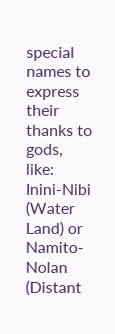special names to express their thanks to gods, like: Inini-Nibi (Water Land) or Namito-Nolan (Distant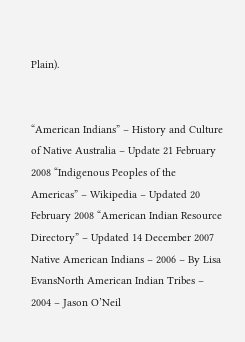Plain).


“American Indians” – History and Culture of Native Australia – Update 21 February 2008 “Indigenous Peoples of the Americas” – Wikipedia – Updated 20 February 2008 “American Indian Resource Directory” – Updated 14 December 2007 Native American Indians – 2006 – By Lisa EvansNorth American Indian Tribes – 2004 – Jason O’Neil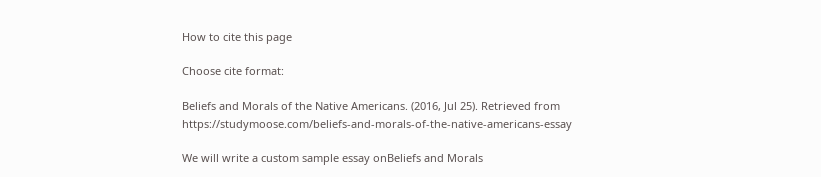How to cite this page

Choose cite format:

Beliefs and Morals of the Native Americans. (2016, Jul 25). Retrieved from https://studymoose.com/beliefs-and-morals-of-the-native-americans-essay

We will write a custom sample essay onBeliefs and Morals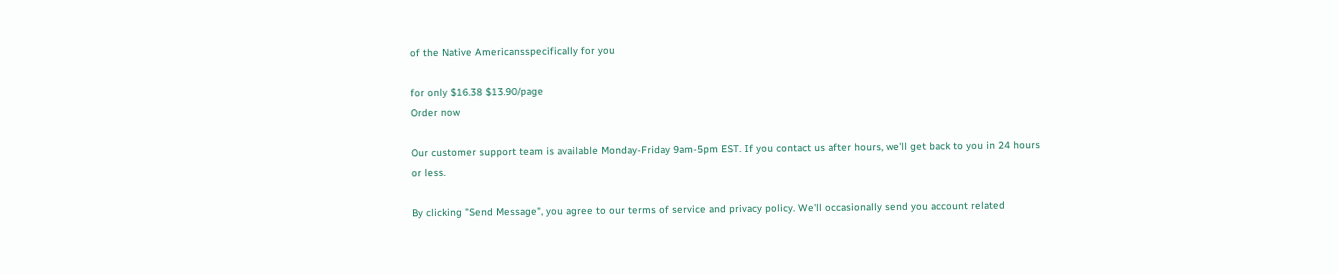of the Native Americansspecifically for you

for only $16.38 $13.90/page
Order now

Our customer support team is available Monday-Friday 9am-5pm EST. If you contact us after hours, we'll get back to you in 24 hours or less.

By clicking "Send Message", you agree to our terms of service and privacy policy. We'll occasionally send you account related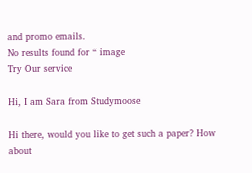and promo emails.
No results found for “ image
Try Our service

Hi, I am Sara from Studymoose

Hi there, would you like to get such a paper? How about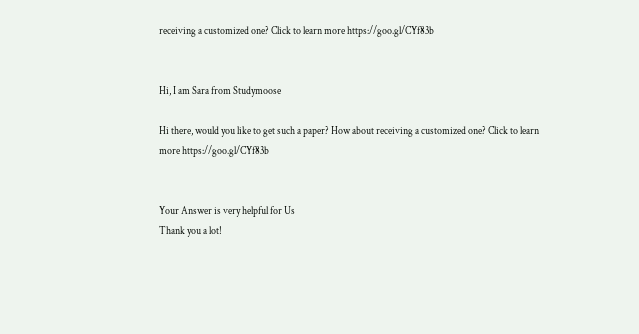receiving a customized one? Click to learn more https://goo.gl/CYf83b


Hi, I am Sara from Studymoose

Hi there, would you like to get such a paper? How about receiving a customized one? Click to learn more https://goo.gl/CYf83b


Your Answer is very helpful for Us
Thank you a lot!